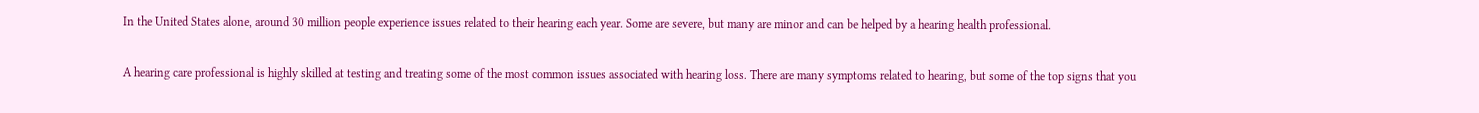In the United States alone, around 30 million people experience issues related to their hearing each year. Some are severe, but many are minor and can be helped by a hearing health professional.

A hearing care professional is highly skilled at testing and treating some of the most common issues associated with hearing loss. There are many symptoms related to hearing, but some of the top signs that you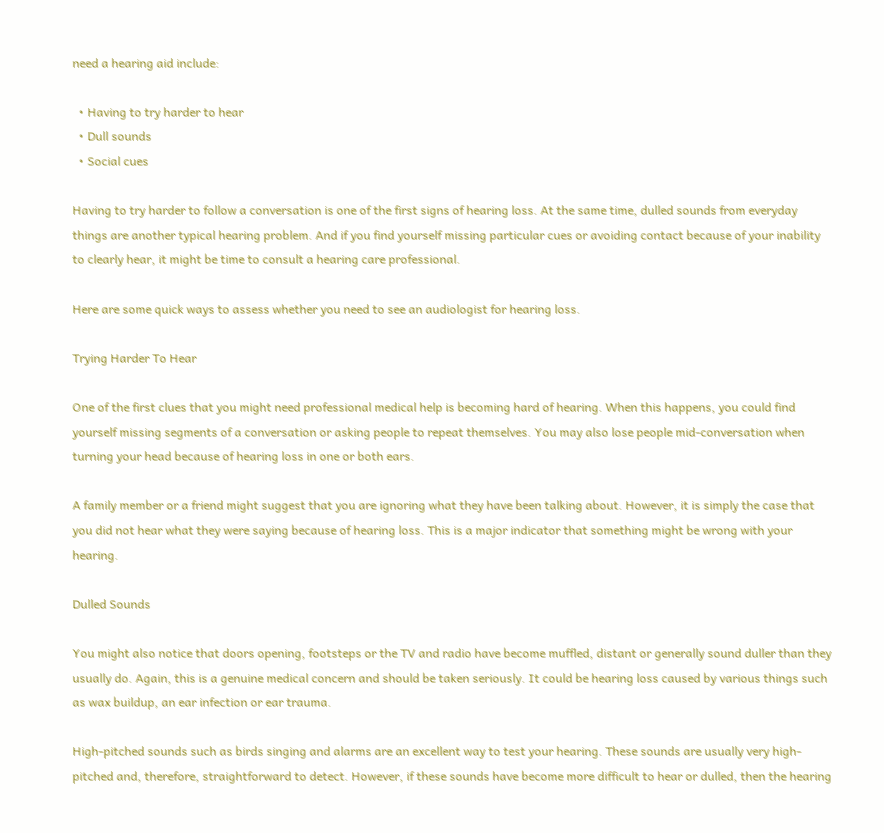need a hearing aid include:

  • Having to try harder to hear
  • Dull sounds
  • Social cues

Having to try harder to follow a conversation is one of the first signs of hearing loss. At the same time, dulled sounds from everyday things are another typical hearing problem. And if you find yourself missing particular cues or avoiding contact because of your inability to clearly hear, it might be time to consult a hearing care professional.

Here are some quick ways to assess whether you need to see an audiologist for hearing loss.

Trying Harder To Hear

One of the first clues that you might need professional medical help is becoming hard of hearing. When this happens, you could find yourself missing segments of a conversation or asking people to repeat themselves. You may also lose people mid-conversation when turning your head because of hearing loss in one or both ears.

A family member or a friend might suggest that you are ignoring what they have been talking about. However, it is simply the case that you did not hear what they were saying because of hearing loss. This is a major indicator that something might be wrong with your hearing.

Dulled Sounds

You might also notice that doors opening, footsteps or the TV and radio have become muffled, distant or generally sound duller than they usually do. Again, this is a genuine medical concern and should be taken seriously. It could be hearing loss caused by various things such as wax buildup, an ear infection or ear trauma.

High-pitched sounds such as birds singing and alarms are an excellent way to test your hearing. These sounds are usually very high-pitched and, therefore, straightforward to detect. However, if these sounds have become more difficult to hear or dulled, then the hearing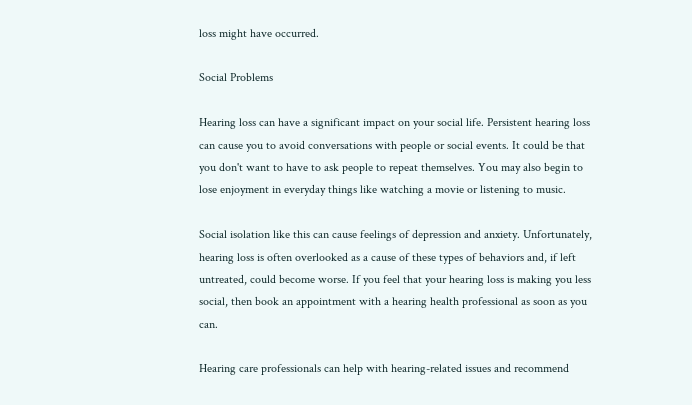loss might have occurred.

Social Problems

Hearing loss can have a significant impact on your social life. Persistent hearing loss can cause you to avoid conversations with people or social events. It could be that you don't want to have to ask people to repeat themselves. You may also begin to lose enjoyment in everyday things like watching a movie or listening to music.

Social isolation like this can cause feelings of depression and anxiety. Unfortunately, hearing loss is often overlooked as a cause of these types of behaviors and, if left untreated, could become worse. If you feel that your hearing loss is making you less social, then book an appointment with a hearing health professional as soon as you can.

Hearing care professionals can help with hearing-related issues and recommend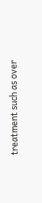treatment such as over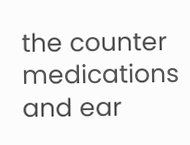the counter medications and ear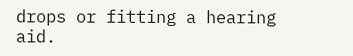drops or fitting a hearing aid.